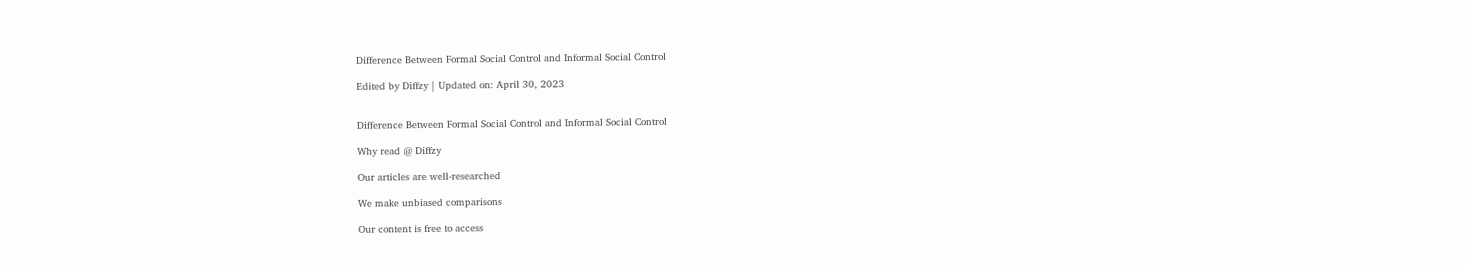Difference Between Formal Social Control and Informal Social Control

Edited by Diffzy | Updated on: April 30, 2023


Difference Between Formal Social Control and Informal Social Control

Why read @ Diffzy

Our articles are well-researched

We make unbiased comparisons

Our content is free to access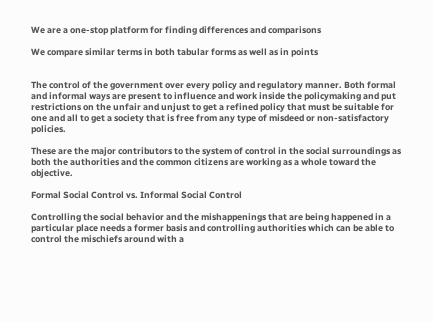We are a one-stop platform for finding differences and comparisons

We compare similar terms in both tabular forms as well as in points


The control of the government over every policy and regulatory manner. Both formal and informal ways are present to influence and work inside the policymaking and put restrictions on the unfair and unjust to get a refined policy that must be suitable for one and all to get a society that is free from any type of misdeed or non-satisfactory policies.

These are the major contributors to the system of control in the social surroundings as both the authorities and the common citizens are working as a whole toward the objective.

Formal Social Control vs. Informal Social Control

Controlling the social behavior and the mishappenings that are being happened in a particular place needs a former basis and controlling authorities which can be able to control the mischiefs around with a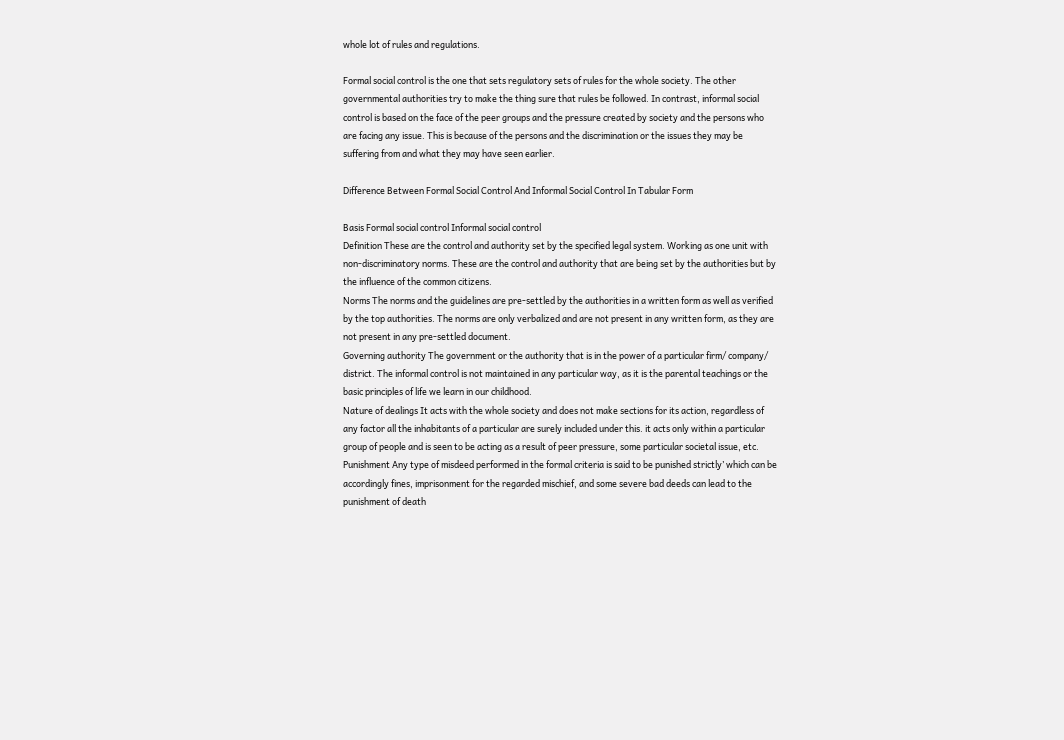whole lot of rules and regulations.

Formal social control is the one that sets regulatory sets of rules for the whole society. The other governmental authorities try to make the thing sure that rules be followed. In contrast, informal social control is based on the face of the peer groups and the pressure created by society and the persons who are facing any issue. This is because of the persons and the discrimination or the issues they may be suffering from and what they may have seen earlier.

Difference Between Formal Social Control And Informal Social Control In Tabular Form

Basis Formal social control Informal social control
Definition These are the control and authority set by the specified legal system. Working as one unit with non-discriminatory norms. These are the control and authority that are being set by the authorities but by the influence of the common citizens.
Norms The norms and the guidelines are pre-settled by the authorities in a written form as well as verified by the top authorities. The norms are only verbalized and are not present in any written form, as they are not present in any pre-settled document.
Governing authority The government or the authority that is in the power of a particular firm/ company/ district. The informal control is not maintained in any particular way, as it is the parental teachings or the basic principles of life we learn in our childhood.
Nature of dealings It acts with the whole society and does not make sections for its action, regardless of any factor all the inhabitants of a particular are surely included under this. it acts only within a particular group of people and is seen to be acting as a result of peer pressure, some particular societal issue, etc.
Punishment Any type of misdeed performed in the formal criteria is said to be punished strictly’ which can be accordingly fines, imprisonment for the regarded mischief, and some severe bad deeds can lead to the punishment of death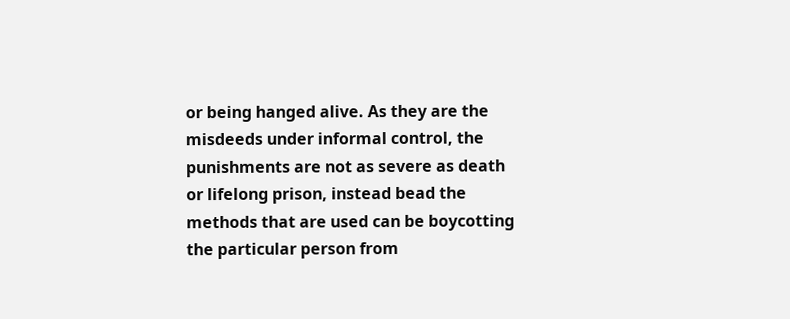or being hanged alive. As they are the misdeeds under informal control, the punishments are not as severe as death or lifelong prison, instead bead the methods that are used can be boycotting the particular person from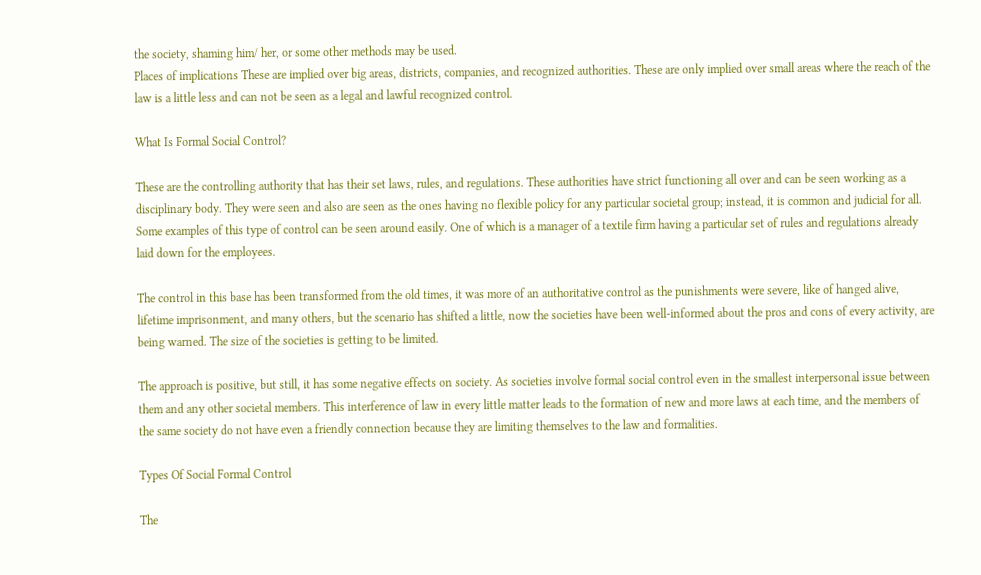the society, shaming him/ her, or some other methods may be used.
Places of implications These are implied over big areas, districts, companies, and recognized authorities. These are only implied over small areas where the reach of the law is a little less and can not be seen as a legal and lawful recognized control.

What Is Formal Social Control?

These are the controlling authority that has their set laws, rules, and regulations. These authorities have strict functioning all over and can be seen working as a disciplinary body. They were seen and also are seen as the ones having no flexible policy for any particular societal group; instead, it is common and judicial for all. Some examples of this type of control can be seen around easily. One of which is a manager of a textile firm having a particular set of rules and regulations already laid down for the employees.

The control in this base has been transformed from the old times, it was more of an authoritative control as the punishments were severe, like of hanged alive, lifetime imprisonment, and many others, but the scenario has shifted a little, now the societies have been well-informed about the pros and cons of every activity, are being warned. The size of the societies is getting to be limited.

The approach is positive, but still, it has some negative effects on society. As societies involve formal social control even in the smallest interpersonal issue between them and any other societal members. This interference of law in every little matter leads to the formation of new and more laws at each time, and the members of the same society do not have even a friendly connection because they are limiting themselves to the law and formalities.

Types Of Social Formal Control

The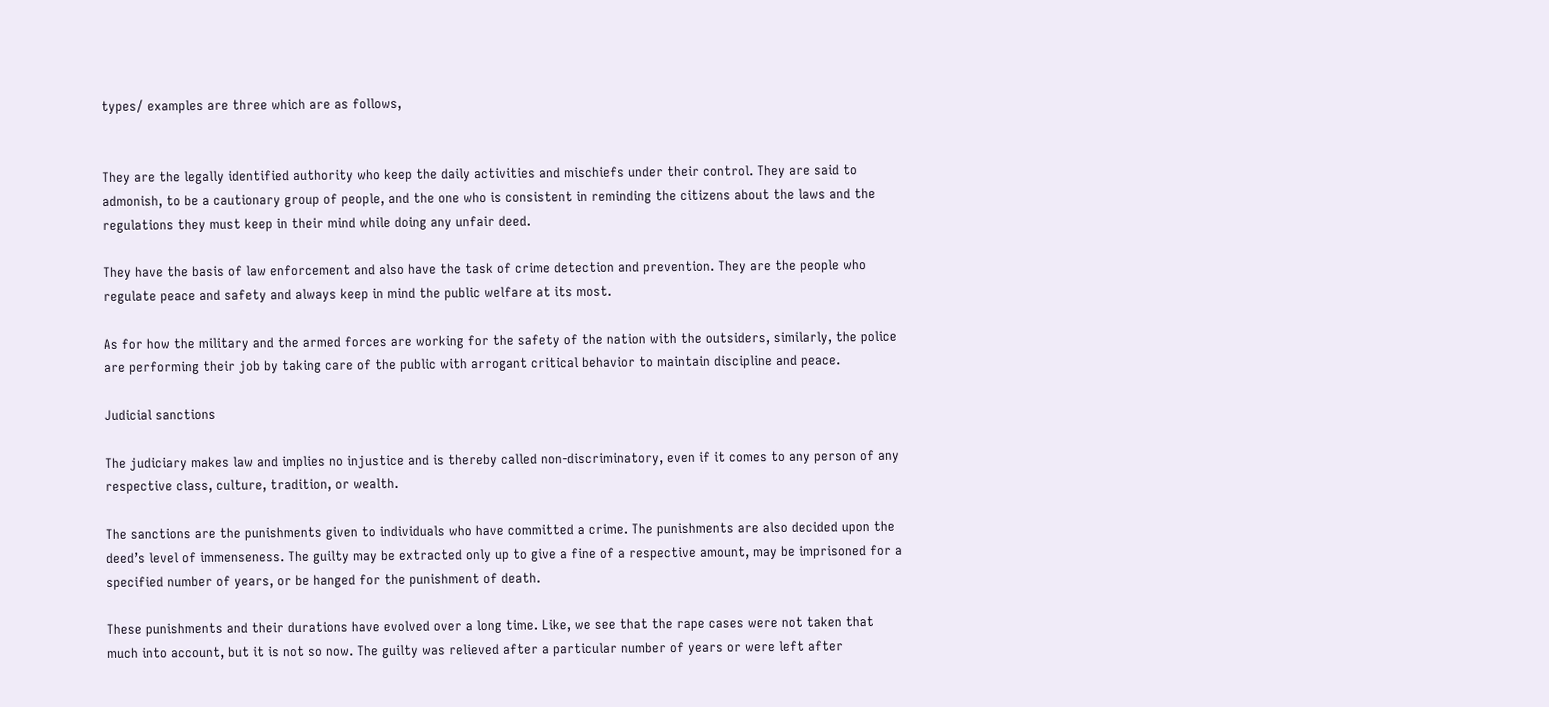types/ examples are three which are as follows,


They are the legally identified authority who keep the daily activities and mischiefs under their control. They are said to admonish, to be a cautionary group of people, and the one who is consistent in reminding the citizens about the laws and the regulations they must keep in their mind while doing any unfair deed.

They have the basis of law enforcement and also have the task of crime detection and prevention. They are the people who regulate peace and safety and always keep in mind the public welfare at its most.

As for how the military and the armed forces are working for the safety of the nation with the outsiders, similarly, the police are performing their job by taking care of the public with arrogant critical behavior to maintain discipline and peace.

Judicial sanctions

The judiciary makes law and implies no injustice and is thereby called non-discriminatory, even if it comes to any person of any respective class, culture, tradition, or wealth.

The sanctions are the punishments given to individuals who have committed a crime. The punishments are also decided upon the deed’s level of immenseness. The guilty may be extracted only up to give a fine of a respective amount, may be imprisoned for a specified number of years, or be hanged for the punishment of death.

These punishments and their durations have evolved over a long time. Like, we see that the rape cases were not taken that much into account, but it is not so now. The guilty was relieved after a particular number of years or were left after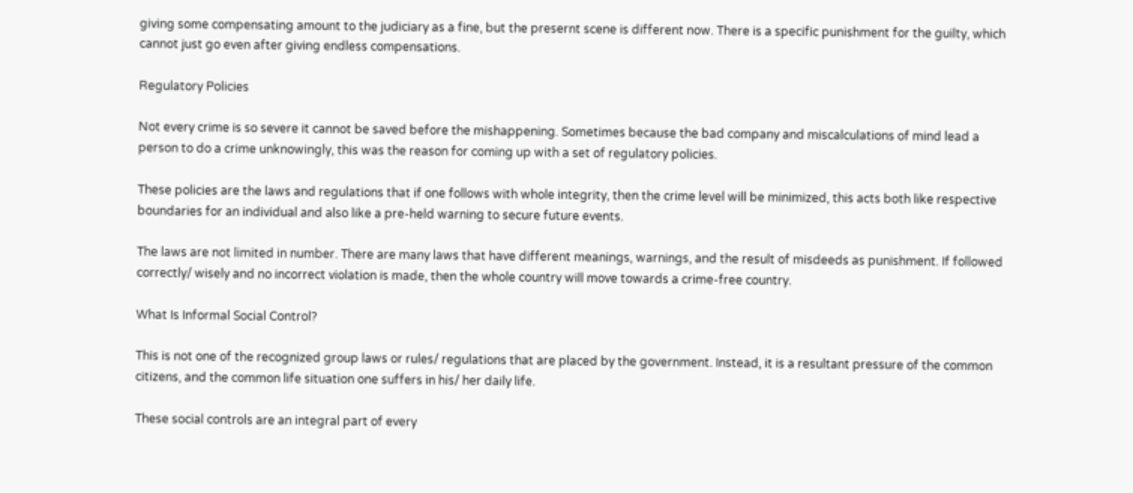giving some compensating amount to the judiciary as a fine, but the presernt scene is different now. There is a specific punishment for the guilty, which cannot just go even after giving endless compensations.

Regulatory Policies

Not every crime is so severe it cannot be saved before the mishappening. Sometimes because the bad company and miscalculations of mind lead a person to do a crime unknowingly, this was the reason for coming up with a set of regulatory policies.

These policies are the laws and regulations that if one follows with whole integrity, then the crime level will be minimized, this acts both like respective boundaries for an individual and also like a pre-held warning to secure future events.

The laws are not limited in number. There are many laws that have different meanings, warnings, and the result of misdeeds as punishment. If followed correctly/ wisely and no incorrect violation is made, then the whole country will move towards a crime-free country.

What Is Informal Social Control?

This is not one of the recognized group laws or rules/ regulations that are placed by the government. Instead, it is a resultant pressure of the common citizens, and the common life situation one suffers in his/ her daily life.

These social controls are an integral part of every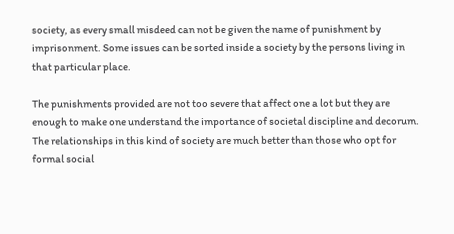society, as every small misdeed can not be given the name of punishment by imprisonment. Some issues can be sorted inside a society by the persons living in that particular place.

The punishments provided are not too severe that affect one a lot but they are enough to make one understand the importance of societal discipline and decorum. The relationships in this kind of society are much better than those who opt for formal social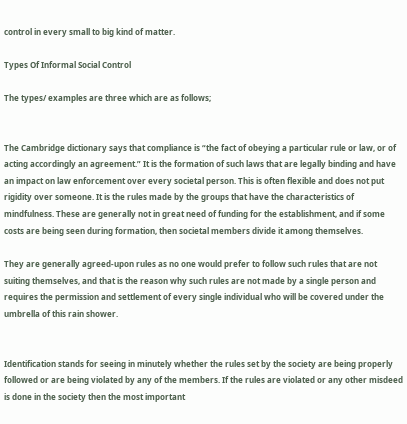control in every small to big kind of matter.

Types Of Informal Social Control

The types/ examples are three which are as follows;


The Cambridge dictionary says that compliance is “the fact of obeying a particular rule or law, or of acting accordingly an agreement.” It is the formation of such laws that are legally binding and have an impact on law enforcement over every societal person. This is often flexible and does not put rigidity over someone. It is the rules made by the groups that have the characteristics of mindfulness. These are generally not in great need of funding for the establishment, and if some costs are being seen during formation, then societal members divide it among themselves.

They are generally agreed-upon rules as no one would prefer to follow such rules that are not suiting themselves, and that is the reason why such rules are not made by a single person and requires the permission and settlement of every single individual who will be covered under the umbrella of this rain shower.


Identification stands for seeing in minutely whether the rules set by the society are being properly followed or are being violated by any of the members. If the rules are violated or any other misdeed is done in the society then the most important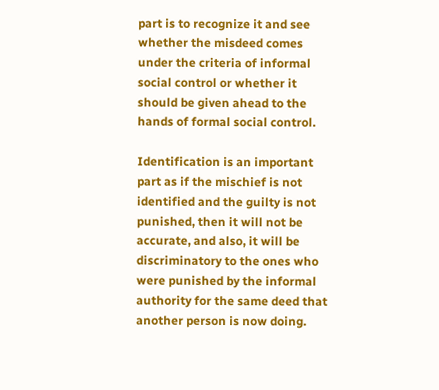part is to recognize it and see whether the misdeed comes under the criteria of informal social control or whether it should be given ahead to the hands of formal social control.

Identification is an important part as if the mischief is not identified and the guilty is not punished, then it will not be accurate, and also, it will be discriminatory to the ones who were punished by the informal authority for the same deed that another person is now doing.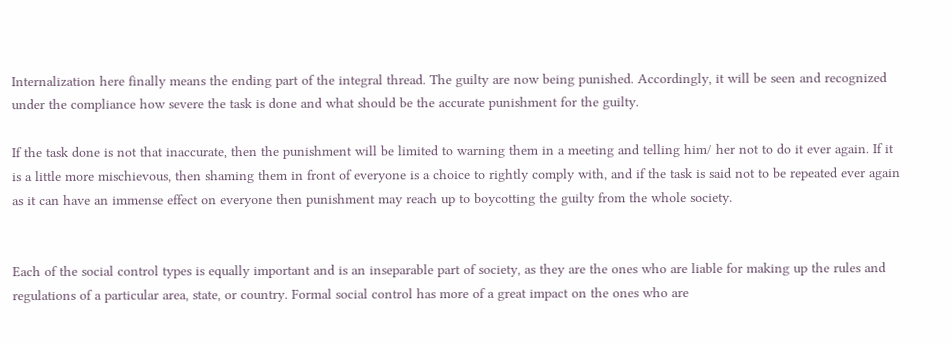Internalization here finally means the ending part of the integral thread. The guilty are now being punished. Accordingly, it will be seen and recognized under the compliance how severe the task is done and what should be the accurate punishment for the guilty.

If the task done is not that inaccurate, then the punishment will be limited to warning them in a meeting and telling him/ her not to do it ever again. If it is a little more mischievous, then shaming them in front of everyone is a choice to rightly comply with, and if the task is said not to be repeated ever again as it can have an immense effect on everyone then punishment may reach up to boycotting the guilty from the whole society.


Each of the social control types is equally important and is an inseparable part of society, as they are the ones who are liable for making up the rules and regulations of a particular area, state, or country. Formal social control has more of a great impact on the ones who are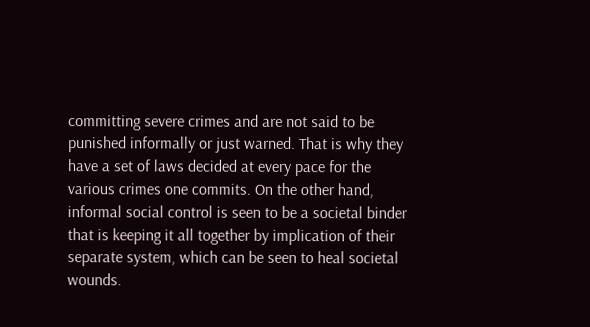committing severe crimes and are not said to be punished informally or just warned. That is why they have a set of laws decided at every pace for the various crimes one commits. On the other hand, informal social control is seen to be a societal binder that is keeping it all together by implication of their separate system, which can be seen to heal societal wounds.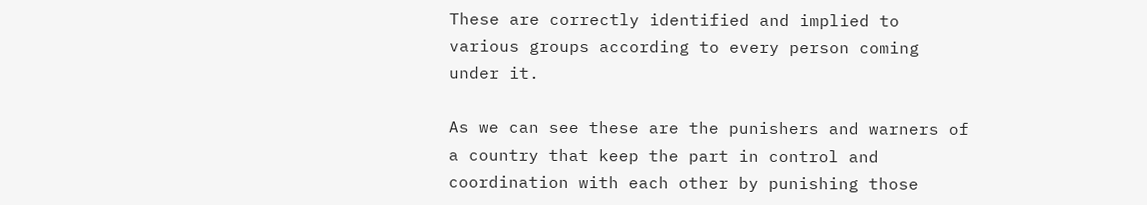These are correctly identified and implied to various groups according to every person coming under it.

As we can see these are the punishers and warners of a country that keep the part in control and coordination with each other by punishing those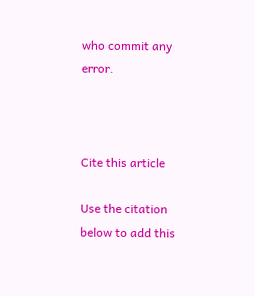who commit any error.



Cite this article

Use the citation below to add this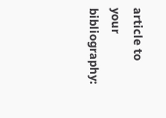article to your bibliography: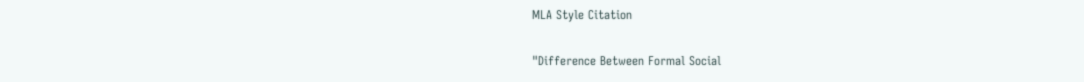MLA Style Citation

"Difference Between Formal Social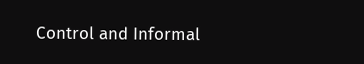Control and Informal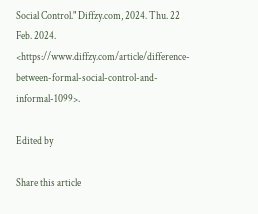Social Control." Diffzy.com, 2024. Thu. 22 Feb. 2024. <https://www.diffzy.com/article/difference-between-formal-social-control-and-informal-1099>.

Edited by

Share this article